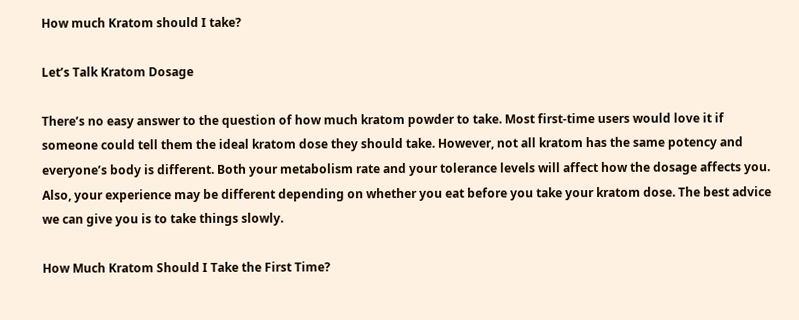How much Kratom should I take?

Let’s Talk Kratom Dosage

There’s no easy answer to the question of how much kratom powder to take. Most first-time users would love it if someone could tell them the ideal kratom dose they should take. However, not all kratom has the same potency and everyone’s body is different. Both your metabolism rate and your tolerance levels will affect how the dosage affects you. Also, your experience may be different depending on whether you eat before you take your kratom dose. The best advice we can give you is to take things slowly.

How Much Kratom Should I Take the First Time?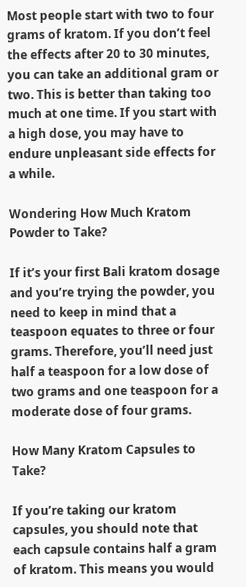Most people start with two to four grams of kratom. If you don’t feel the effects after 20 to 30 minutes, you can take an additional gram or two. This is better than taking too much at one time. If you start with a high dose, you may have to endure unpleasant side effects for a while.

Wondering How Much Kratom Powder to Take?

If it’s your first Bali kratom dosage and you’re trying the powder, you need to keep in mind that a teaspoon equates to three or four grams. Therefore, you’ll need just half a teaspoon for a low dose of two grams and one teaspoon for a moderate dose of four grams.

How Many Kratom Capsules to Take?

If you’re taking our kratom capsules, you should note that each capsule contains half a gram of kratom. This means you would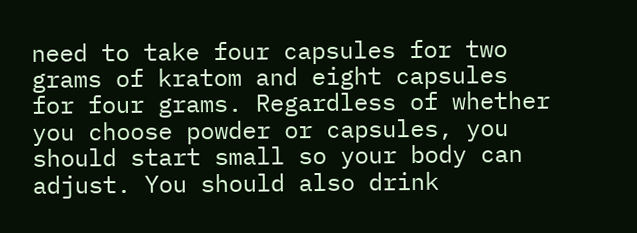need to take four capsules for two grams of kratom and eight capsules for four grams. Regardless of whether you choose powder or capsules, you should start small so your body can adjust. You should also drink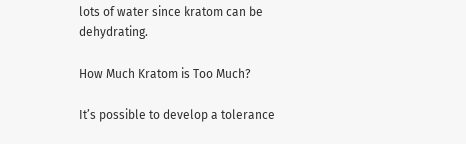lots of water since kratom can be dehydrating.

How Much Kratom is Too Much?

It’s possible to develop a tolerance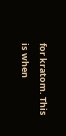for kratom. This is when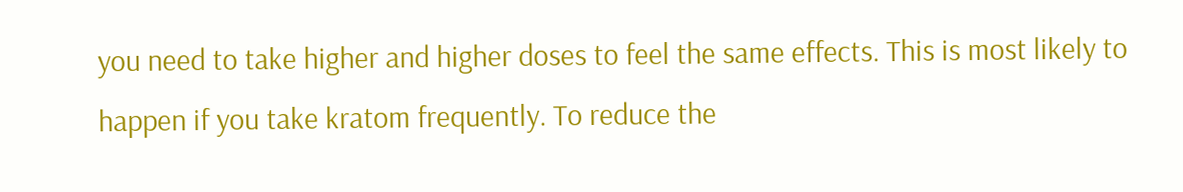you need to take higher and higher doses to feel the same effects. This is most likely to happen if you take kratom frequently. To reduce the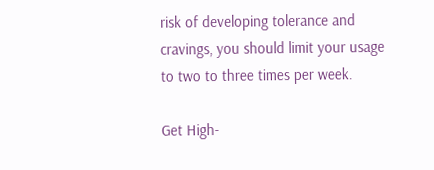risk of developing tolerance and cravings, you should limit your usage to two to three times per week.

Get High-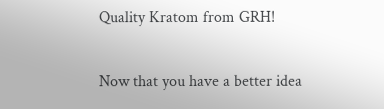Quality Kratom from GRH!

Now that you have a better idea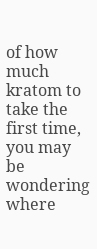of how much kratom to take the first time, you may be wondering where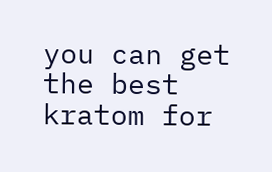you can get the best kratom for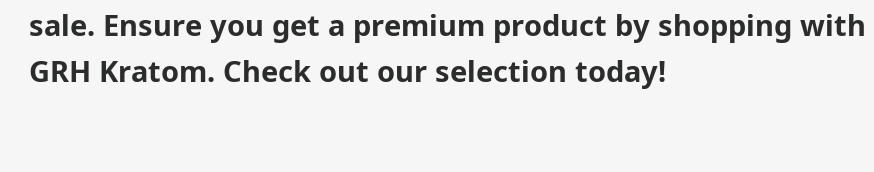sale. Ensure you get a premium product by shopping with GRH Kratom. Check out our selection today!